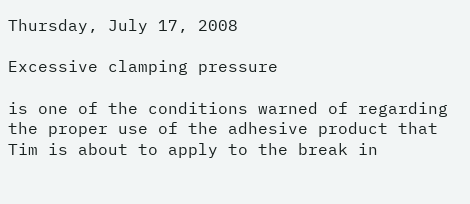Thursday, July 17, 2008

Excessive clamping pressure

is one of the conditions warned of regarding the proper use of the adhesive product that Tim is about to apply to the break in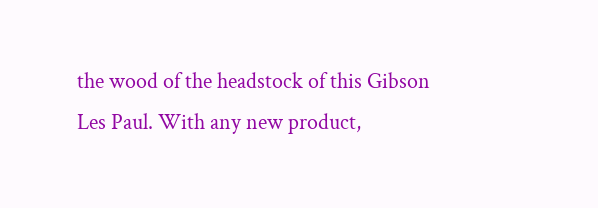the wood of the headstock of this Gibson Les Paul. With any new product,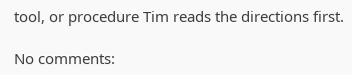tool, or procedure Tim reads the directions first.

No comments: